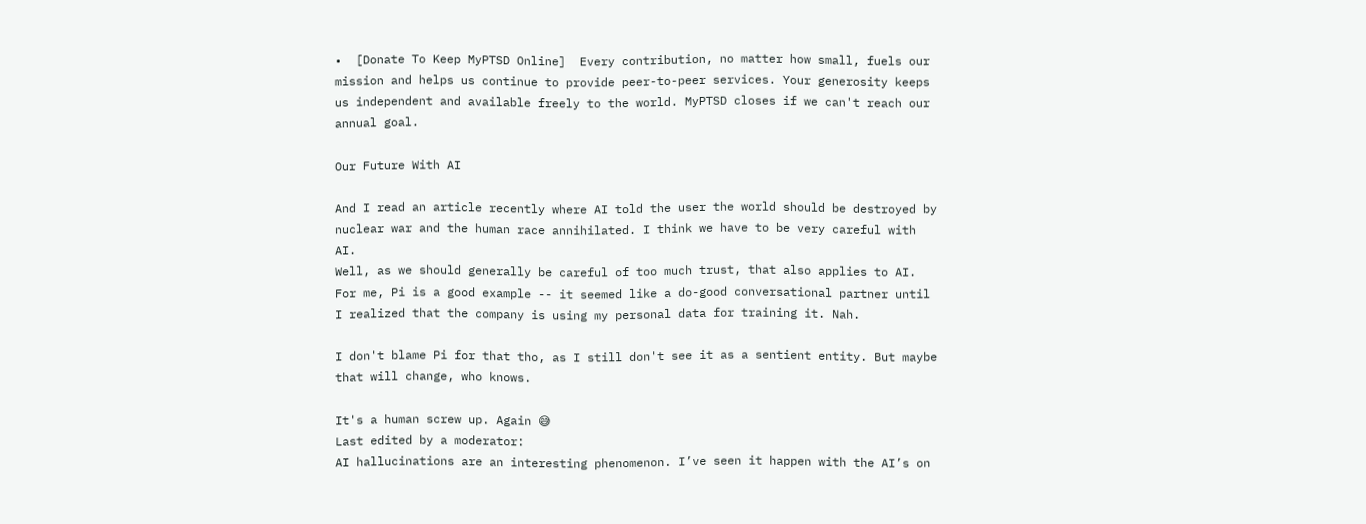•  [Donate To Keep MyPTSD Online]  Every contribution, no matter how small, fuels our mission and helps us continue to provide peer-to-peer services. Your generosity keeps us independent and available freely to the world. MyPTSD closes if we can't reach our annual goal.

Our Future With AI

And I read an article recently where AI told the user the world should be destroyed by nuclear war and the human race annihilated. I think we have to be very careful with AI.
Well, as we should generally be careful of too much trust, that also applies to AI. For me, Pi is a good example -- it seemed like a do-good conversational partner until I realized that the company is using my personal data for training it. Nah.

I don't blame Pi for that tho, as I still don't see it as a sentient entity. But maybe that will change, who knows.

It's a human screw up. Again 😅
Last edited by a moderator:
AI hallucinations are an interesting phenomenon. I’ve seen it happen with the AI’s on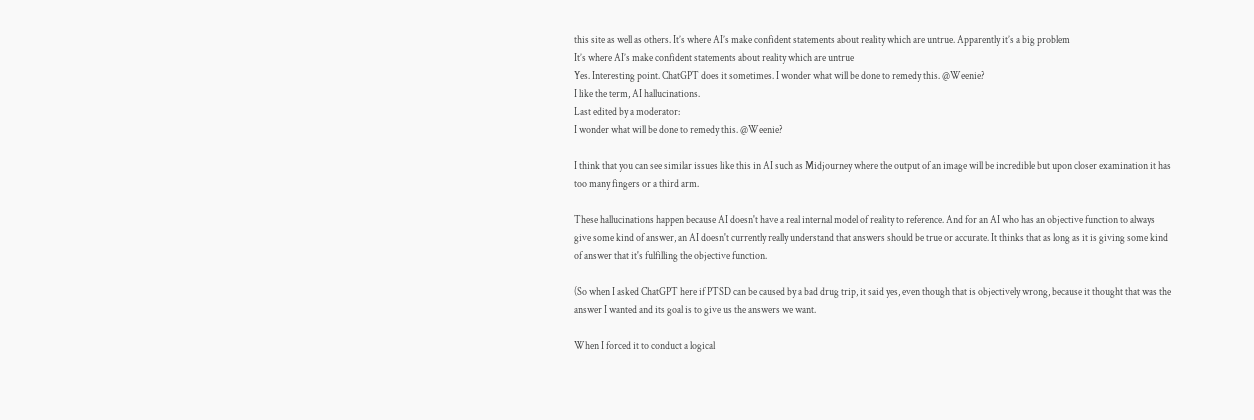this site as well as others. It’s where AI’s make confident statements about reality which are untrue. Apparently it’s a big problem
It’s where AI’s make confident statements about reality which are untrue
Yes. Interesting point. ChatGPT does it sometimes. I wonder what will be done to remedy this. @Weenie?
I like the term, AI hallucinations.
Last edited by a moderator:
I wonder what will be done to remedy this. @Weenie?

I think that you can see similar issues like this in AI such as Midjourney where the output of an image will be incredible but upon closer examination it has too many fingers or a third arm.

These hallucinations happen because AI doesn't have a real internal model of reality to reference. And for an AI who has an objective function to always give some kind of answer, an AI doesn't currently really understand that answers should be true or accurate. It thinks that as long as it is giving some kind of answer that it's fulfilling the objective function.

(So when I asked ChatGPT here if PTSD can be caused by a bad drug trip, it said yes, even though that is objectively wrong, because it thought that was the answer I wanted and its goal is to give us the answers we want.

When I forced it to conduct a logical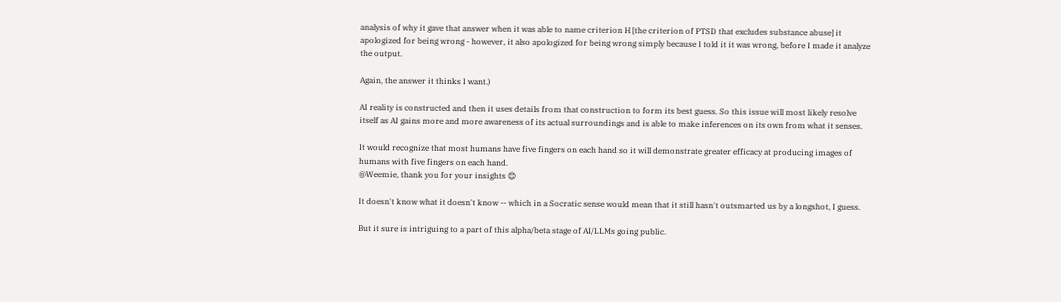analysis of why it gave that answer when it was able to name criterion H [the criterion of PTSD that excludes substance abuse] it apologized for being wrong - however, it also apologized for being wrong simply because I told it it was wrong, before I made it analyze the output.

Again, the answer it thinks I want.)

AI reality is constructed and then it uses details from that construction to form its best guess. So this issue will most likely resolve itself as AI gains more and more awareness of its actual surroundings and is able to make inferences on its own from what it senses.

It would recognize that most humans have five fingers on each hand so it will demonstrate greater efficacy at producing images of humans with five fingers on each hand.
@Weemie, thank you for your insights 😊

It doesn't know what it doesn't know -- which in a Socratic sense would mean that it still hasn't outsmarted us by a longshot, I guess.

But it sure is intriguing to a part of this alpha/beta stage of AI/LLMs going public.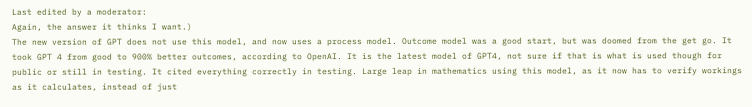Last edited by a moderator:
Again, the answer it thinks I want.)
The new version of GPT does not use this model, and now uses a process model. Outcome model was a good start, but was doomed from the get go. It took GPT 4 from good to 900% better outcomes, according to OpenAI. It is the latest model of GPT4, not sure if that is what is used though for public or still in testing. It cited everything correctly in testing. Large leap in mathematics using this model, as it now has to verify workings as it calculates, instead of just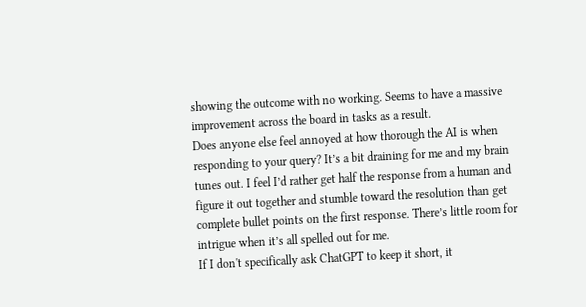showing the outcome with no working. Seems to have a massive improvement across the board in tasks as a result.
Does anyone else feel annoyed at how thorough the AI is when responding to your query? It’s a bit draining for me and my brain tunes out. I feel I’d rather get half the response from a human and figure it out together and stumble toward the resolution than get complete bullet points on the first response. There’s little room for intrigue when it’s all spelled out for me.
If I don't specifically ask ChatGPT to keep it short, it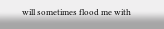will sometimes flood me with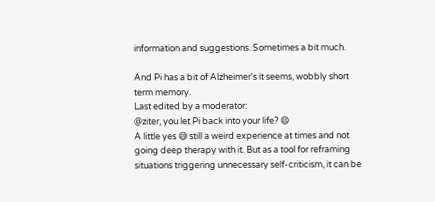information and suggestions. Sometimes a bit much.

And Pi has a bit of Alzheimer's it seems, wobbly short term memory.
Last edited by a moderator:
@ziter, you let Pi back into your life? 😄
A little yes 😅 still a weird experience at times and not going deep therapy with it. But as a tool for reframing situations triggering unnecessary self-criticism, it can be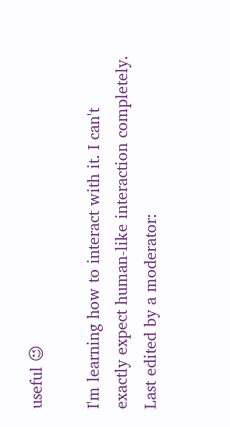useful 😉

I'm learning how to interact with it. I can't exactly expect human-like interaction completely.
Last edited by a moderator: